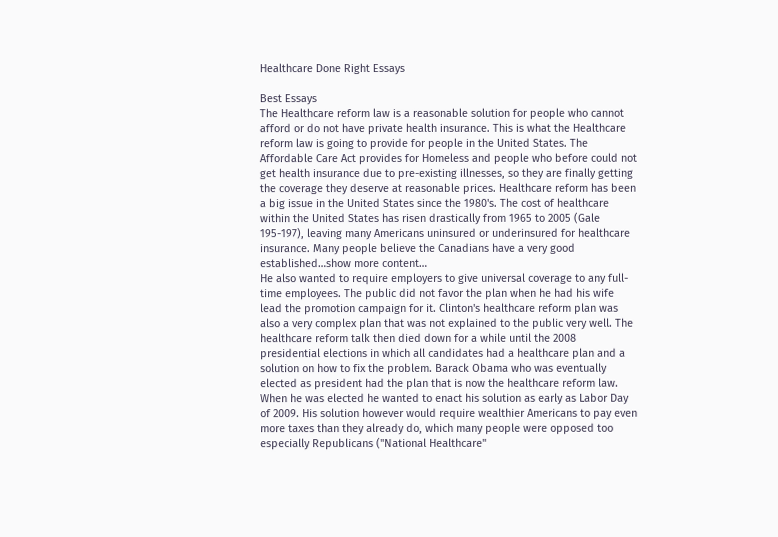Healthcare Done Right Essays

Best Essays
The Healthcare reform law is a reasonable solution for people who cannot afford or do not have private health insurance. This is what the Healthcare reform law is going to provide for people in the United States. The Affordable Care Act provides for Homeless and people who before could not get health insurance due to pre-existing illnesses, so they are finally getting the coverage they deserve at reasonable prices. Healthcare reform has been a big issue in the United States since the 1980's. The cost of healthcare within the United States has risen drastically from 1965 to 2005 (Gale 195-197), leaving many Americans uninsured or underinsured for healthcare insurance. Many people believe the Canadians have a very good established…show more content…
He also wanted to require employers to give universal coverage to any full-time employees. The public did not favor the plan when he had his wife lead the promotion campaign for it. Clinton's healthcare reform plan was also a very complex plan that was not explained to the public very well. The healthcare reform talk then died down for a while until the 2008 presidential elections in which all candidates had a healthcare plan and a solution on how to fix the problem. Barack Obama who was eventually elected as president had the plan that is now the healthcare reform law. When he was elected he wanted to enact his solution as early as Labor Day of 2009. His solution however would require wealthier Americans to pay even more taxes than they already do, which many people were opposed too especially Republicans ("National Healthcare"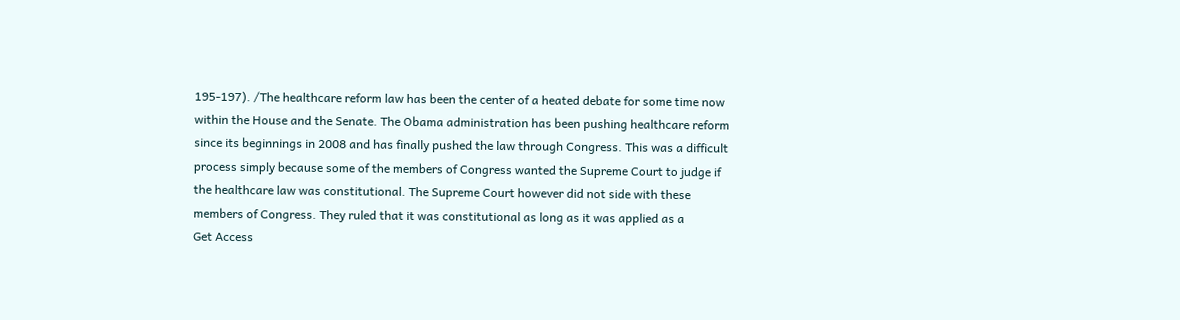195-197). /The healthcare reform law has been the center of a heated debate for some time now within the House and the Senate. The Obama administration has been pushing healthcare reform since its beginnings in 2008 and has finally pushed the law through Congress. This was a difficult process simply because some of the members of Congress wanted the Supreme Court to judge if the healthcare law was constitutional. The Supreme Court however did not side with these members of Congress. They ruled that it was constitutional as long as it was applied as a
Get Access